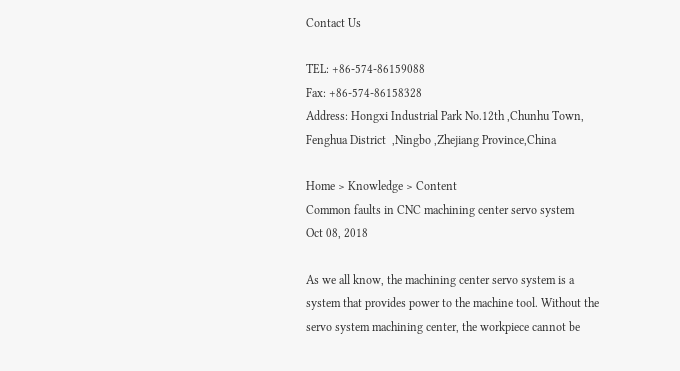Contact Us

TEL: +86-574-86159088
Fax: +86-574-86158328
Address: Hongxi Industrial Park No.12th ,Chunhu Town, Fenghua District  ,Ningbo ,Zhejiang Province,China

Home > Knowledge > Content
Common faults in CNC machining center servo system
Oct 08, 2018

As we all know, the machining center servo system is a system that provides power to the machine tool. Without the servo system machining center, the workpiece cannot be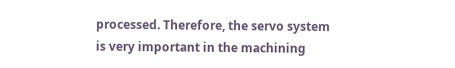processed. Therefore, the servo system is very important in the machining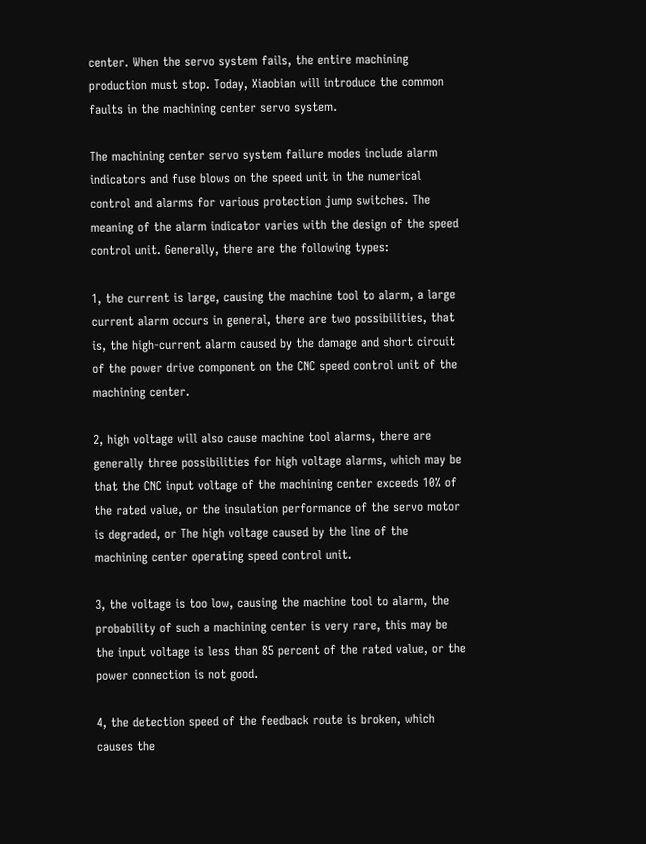center. When the servo system fails, the entire machining production must stop. Today, Xiaobian will introduce the common faults in the machining center servo system.

The machining center servo system failure modes include alarm indicators and fuse blows on the speed unit in the numerical control and alarms for various protection jump switches. The meaning of the alarm indicator varies with the design of the speed control unit. Generally, there are the following types:

1, the current is large, causing the machine tool to alarm, a large current alarm occurs in general, there are two possibilities, that is, the high-current alarm caused by the damage and short circuit of the power drive component on the CNC speed control unit of the machining center.

2, high voltage will also cause machine tool alarms, there are generally three possibilities for high voltage alarms, which may be that the CNC input voltage of the machining center exceeds 10% of the rated value, or the insulation performance of the servo motor is degraded, or The high voltage caused by the line of the machining center operating speed control unit.

3, the voltage is too low, causing the machine tool to alarm, the probability of such a machining center is very rare, this may be the input voltage is less than 85 percent of the rated value, or the power connection is not good.

4, the detection speed of the feedback route is broken, which causes the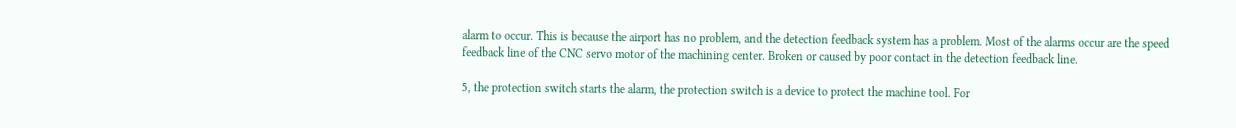alarm to occur. This is because the airport has no problem, and the detection feedback system has a problem. Most of the alarms occur are the speed feedback line of the CNC servo motor of the machining center. Broken or caused by poor contact in the detection feedback line.

5, the protection switch starts the alarm, the protection switch is a device to protect the machine tool. For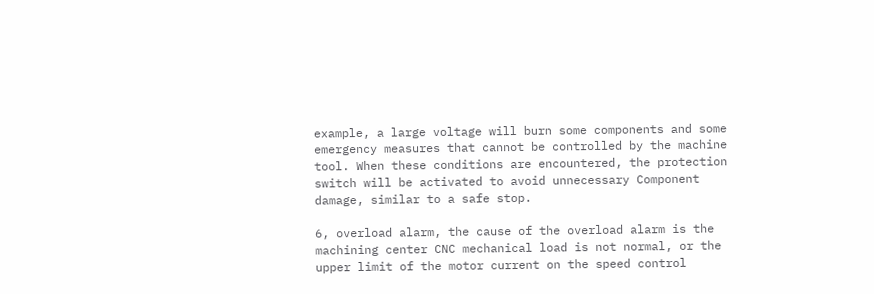example, a large voltage will burn some components and some emergency measures that cannot be controlled by the machine tool. When these conditions are encountered, the protection switch will be activated to avoid unnecessary Component damage, similar to a safe stop.

6, overload alarm, the cause of the overload alarm is the machining center CNC mechanical load is not normal, or the upper limit of the motor current on the speed control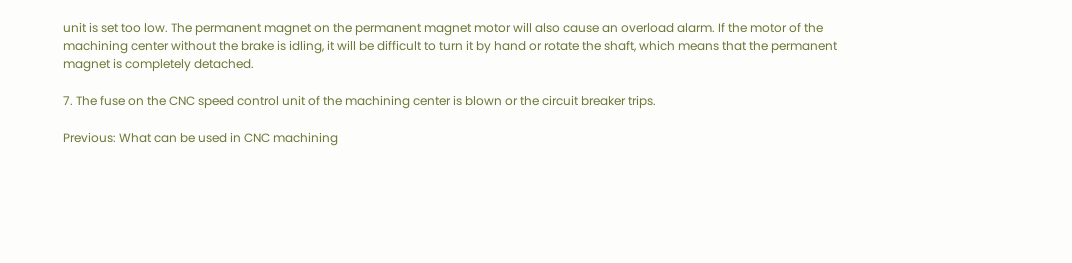unit is set too low. The permanent magnet on the permanent magnet motor will also cause an overload alarm. If the motor of the machining center without the brake is idling, it will be difficult to turn it by hand or rotate the shaft, which means that the permanent magnet is completely detached.

7. The fuse on the CNC speed control unit of the machining center is blown or the circuit breaker trips.

Previous: What can be used in CNC machining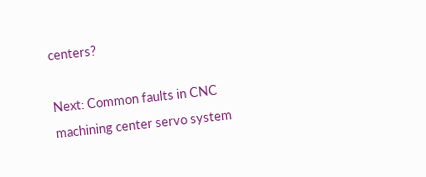centers?

Next: Common faults in CNC machining center servo system